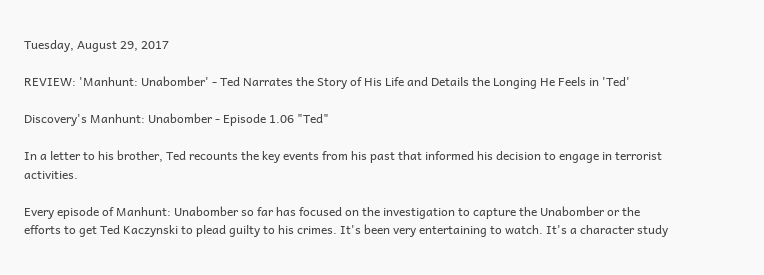Tuesday, August 29, 2017

REVIEW: 'Manhunt: Unabomber' - Ted Narrates the Story of His Life and Details the Longing He Feels in 'Ted'

Discovery's Manhunt: Unabomber - Episode 1.06 "Ted"

In a letter to his brother, Ted recounts the key events from his past that informed his decision to engage in terrorist activities.

Every episode of Manhunt: Unabomber so far has focused on the investigation to capture the Unabomber or the efforts to get Ted Kaczynski to plead guilty to his crimes. It's been very entertaining to watch. It's a character study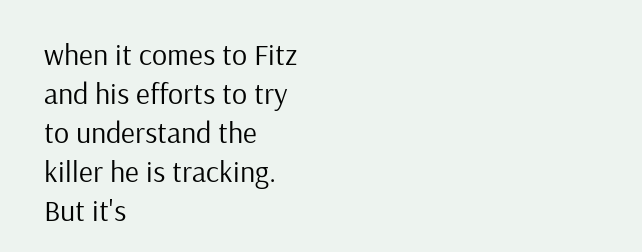when it comes to Fitz and his efforts to try to understand the killer he is tracking. But it's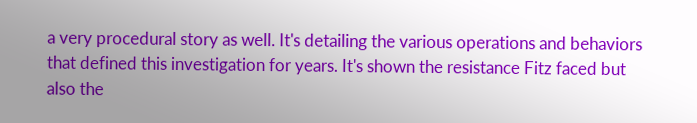a very procedural story as well. It's detailing the various operations and behaviors that defined this investigation for years. It's shown the resistance Fitz faced but also the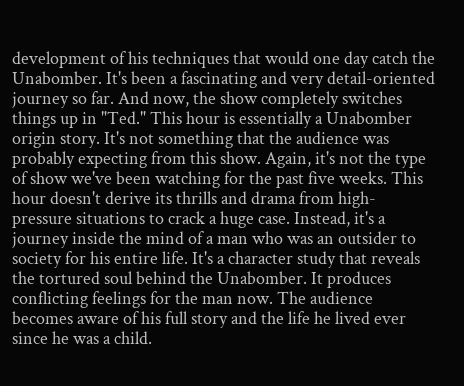development of his techniques that would one day catch the Unabomber. It's been a fascinating and very detail-oriented journey so far. And now, the show completely switches things up in "Ted." This hour is essentially a Unabomber origin story. It's not something that the audience was probably expecting from this show. Again, it's not the type of show we've been watching for the past five weeks. This hour doesn't derive its thrills and drama from high-pressure situations to crack a huge case. Instead, it's a journey inside the mind of a man who was an outsider to society for his entire life. It's a character study that reveals the tortured soul behind the Unabomber. It produces conflicting feelings for the man now. The audience becomes aware of his full story and the life he lived ever since he was a child.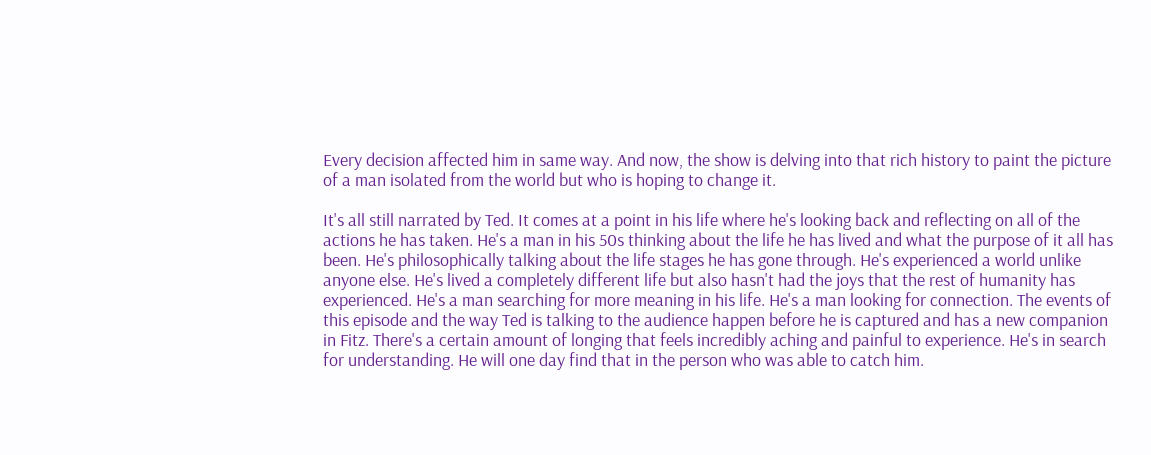Every decision affected him in same way. And now, the show is delving into that rich history to paint the picture of a man isolated from the world but who is hoping to change it.

It's all still narrated by Ted. It comes at a point in his life where he's looking back and reflecting on all of the actions he has taken. He's a man in his 50s thinking about the life he has lived and what the purpose of it all has been. He's philosophically talking about the life stages he has gone through. He's experienced a world unlike anyone else. He's lived a completely different life but also hasn't had the joys that the rest of humanity has experienced. He's a man searching for more meaning in his life. He's a man looking for connection. The events of this episode and the way Ted is talking to the audience happen before he is captured and has a new companion in Fitz. There's a certain amount of longing that feels incredibly aching and painful to experience. He's in search for understanding. He will one day find that in the person who was able to catch him.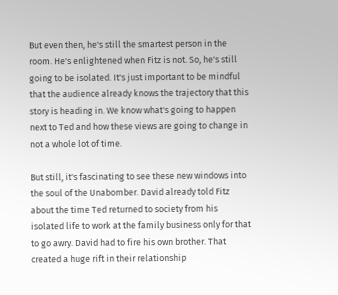But even then, he's still the smartest person in the room. He's enlightened when Fitz is not. So, he's still going to be isolated. It's just important to be mindful that the audience already knows the trajectory that this story is heading in. We know what's going to happen next to Ted and how these views are going to change in not a whole lot of time.

But still, it's fascinating to see these new windows into the soul of the Unabomber. David already told Fitz about the time Ted returned to society from his isolated life to work at the family business only for that to go awry. David had to fire his own brother. That created a huge rift in their relationship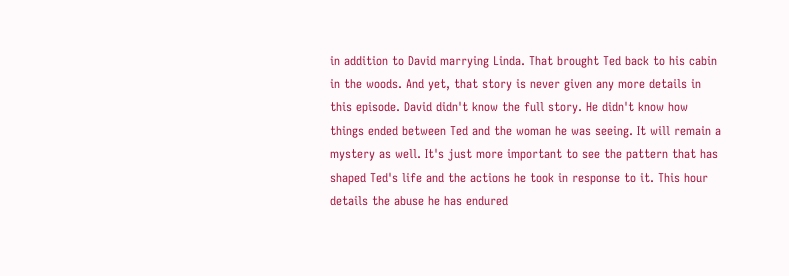in addition to David marrying Linda. That brought Ted back to his cabin in the woods. And yet, that story is never given any more details in this episode. David didn't know the full story. He didn't know how things ended between Ted and the woman he was seeing. It will remain a mystery as well. It's just more important to see the pattern that has shaped Ted's life and the actions he took in response to it. This hour details the abuse he has endured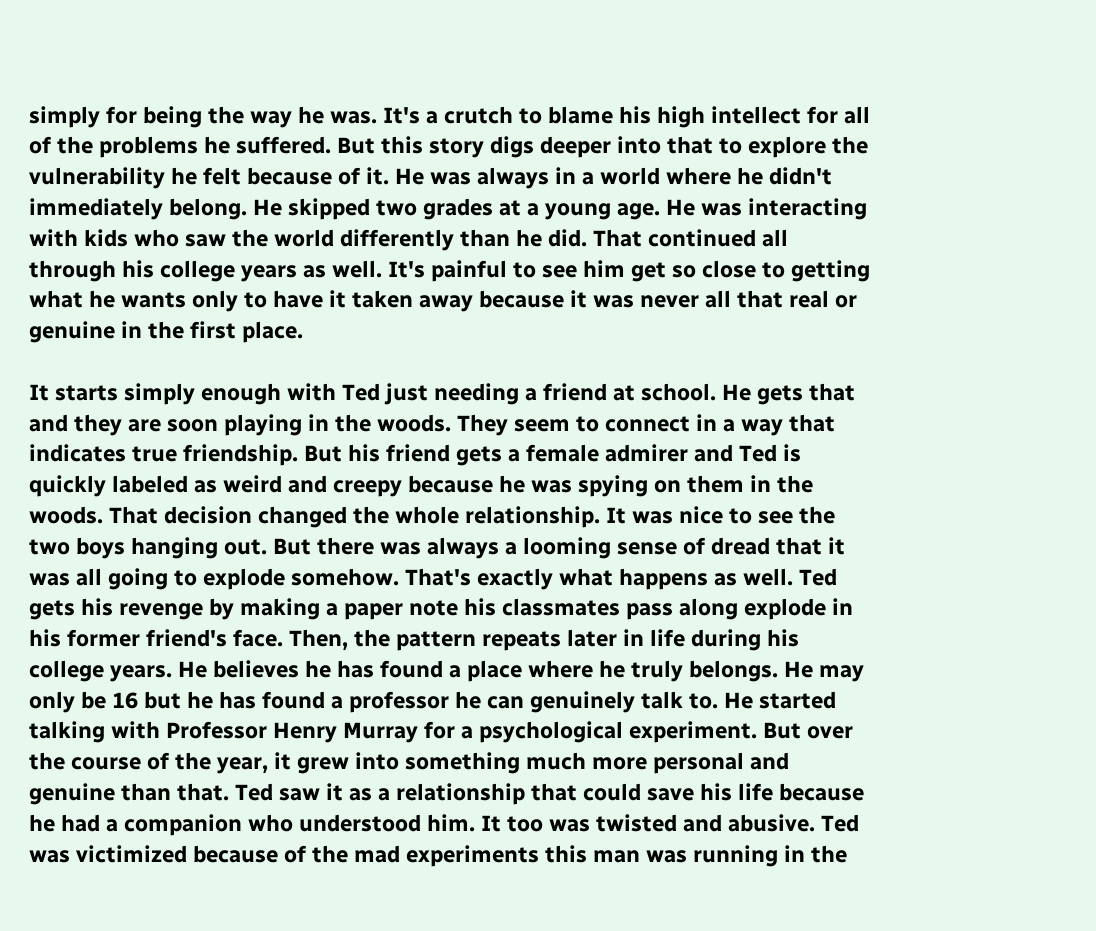simply for being the way he was. It's a crutch to blame his high intellect for all of the problems he suffered. But this story digs deeper into that to explore the vulnerability he felt because of it. He was always in a world where he didn't immediately belong. He skipped two grades at a young age. He was interacting with kids who saw the world differently than he did. That continued all through his college years as well. It's painful to see him get so close to getting what he wants only to have it taken away because it was never all that real or genuine in the first place.

It starts simply enough with Ted just needing a friend at school. He gets that and they are soon playing in the woods. They seem to connect in a way that indicates true friendship. But his friend gets a female admirer and Ted is quickly labeled as weird and creepy because he was spying on them in the woods. That decision changed the whole relationship. It was nice to see the two boys hanging out. But there was always a looming sense of dread that it was all going to explode somehow. That's exactly what happens as well. Ted gets his revenge by making a paper note his classmates pass along explode in his former friend's face. Then, the pattern repeats later in life during his college years. He believes he has found a place where he truly belongs. He may only be 16 but he has found a professor he can genuinely talk to. He started talking with Professor Henry Murray for a psychological experiment. But over the course of the year, it grew into something much more personal and genuine than that. Ted saw it as a relationship that could save his life because he had a companion who understood him. It too was twisted and abusive. Ted was victimized because of the mad experiments this man was running in the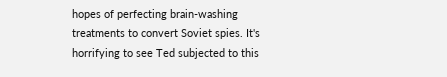hopes of perfecting brain-washing treatments to convert Soviet spies. It's horrifying to see Ted subjected to this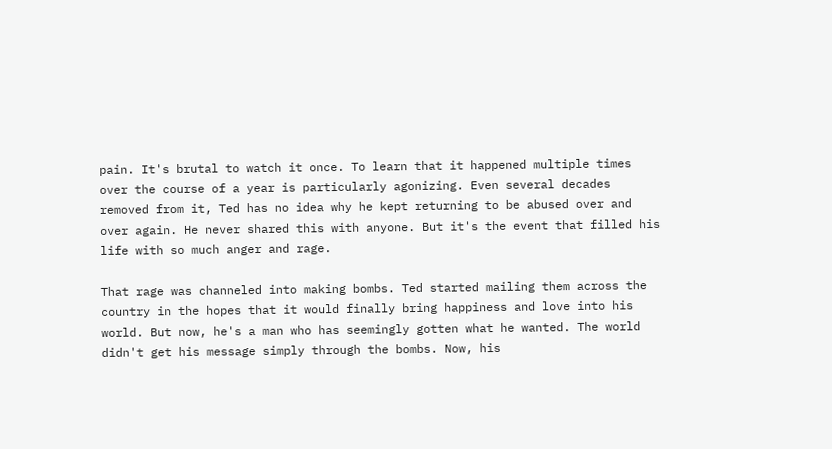pain. It's brutal to watch it once. To learn that it happened multiple times over the course of a year is particularly agonizing. Even several decades removed from it, Ted has no idea why he kept returning to be abused over and over again. He never shared this with anyone. But it's the event that filled his life with so much anger and rage.

That rage was channeled into making bombs. Ted started mailing them across the country in the hopes that it would finally bring happiness and love into his world. But now, he's a man who has seemingly gotten what he wanted. The world didn't get his message simply through the bombs. Now, his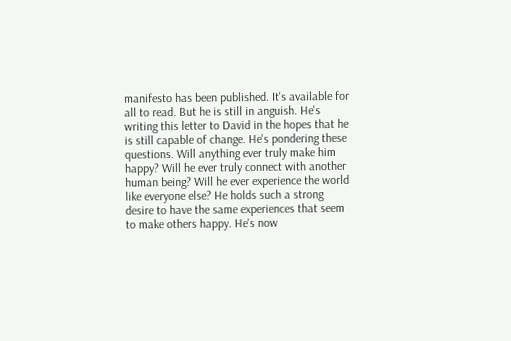manifesto has been published. It's available for all to read. But he is still in anguish. He's writing this letter to David in the hopes that he is still capable of change. He's pondering these questions. Will anything ever truly make him happy? Will he ever truly connect with another human being? Will he ever experience the world like everyone else? He holds such a strong desire to have the same experiences that seem to make others happy. He's now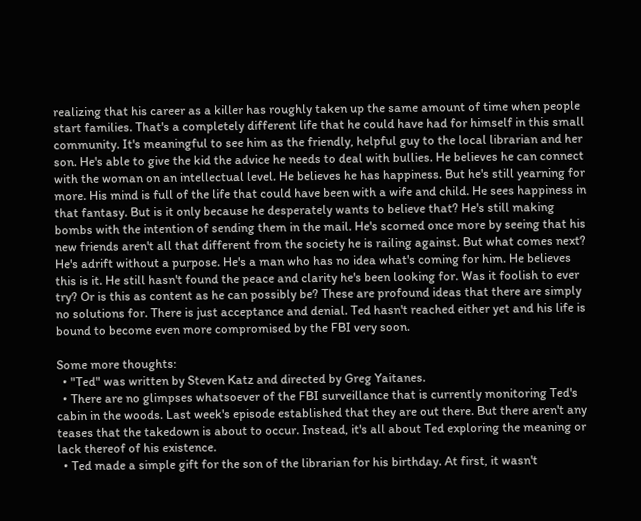realizing that his career as a killer has roughly taken up the same amount of time when people start families. That's a completely different life that he could have had for himself in this small community. It's meaningful to see him as the friendly, helpful guy to the local librarian and her son. He's able to give the kid the advice he needs to deal with bullies. He believes he can connect with the woman on an intellectual level. He believes he has happiness. But he's still yearning for more. His mind is full of the life that could have been with a wife and child. He sees happiness in that fantasy. But is it only because he desperately wants to believe that? He's still making bombs with the intention of sending them in the mail. He's scorned once more by seeing that his new friends aren't all that different from the society he is railing against. But what comes next? He's adrift without a purpose. He's a man who has no idea what's coming for him. He believes this is it. He still hasn't found the peace and clarity he's been looking for. Was it foolish to ever try? Or is this as content as he can possibly be? These are profound ideas that there are simply no solutions for. There is just acceptance and denial. Ted hasn't reached either yet and his life is bound to become even more compromised by the FBI very soon.

Some more thoughts:
  • "Ted" was written by Steven Katz and directed by Greg Yaitanes.
  • There are no glimpses whatsoever of the FBI surveillance that is currently monitoring Ted's cabin in the woods. Last week's episode established that they are out there. But there aren't any teases that the takedown is about to occur. Instead, it's all about Ted exploring the meaning or lack thereof of his existence.
  • Ted made a simple gift for the son of the librarian for his birthday. At first, it wasn't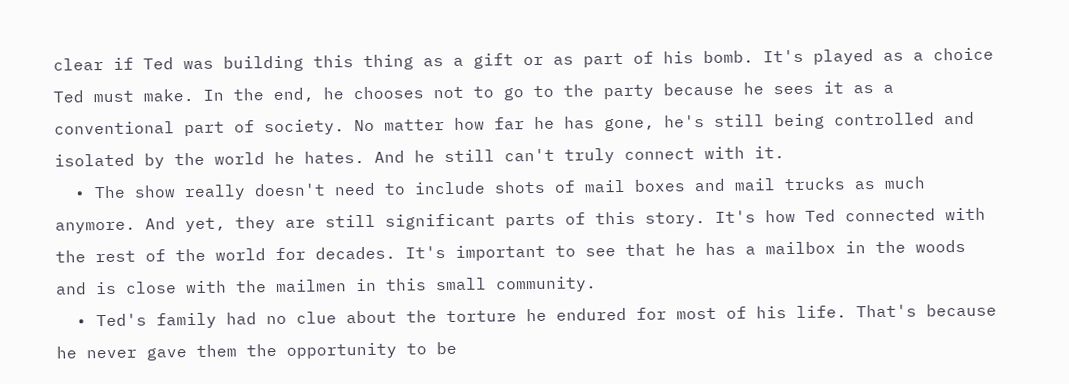clear if Ted was building this thing as a gift or as part of his bomb. It's played as a choice Ted must make. In the end, he chooses not to go to the party because he sees it as a conventional part of society. No matter how far he has gone, he's still being controlled and isolated by the world he hates. And he still can't truly connect with it.
  • The show really doesn't need to include shots of mail boxes and mail trucks as much anymore. And yet, they are still significant parts of this story. It's how Ted connected with the rest of the world for decades. It's important to see that he has a mailbox in the woods and is close with the mailmen in this small community.
  • Ted's family had no clue about the torture he endured for most of his life. That's because he never gave them the opportunity to be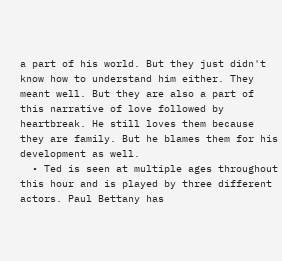a part of his world. But they just didn't know how to understand him either. They meant well. But they are also a part of this narrative of love followed by heartbreak. He still loves them because they are family. But he blames them for his development as well.
  • Ted is seen at multiple ages throughout this hour and is played by three different actors. Paul Bettany has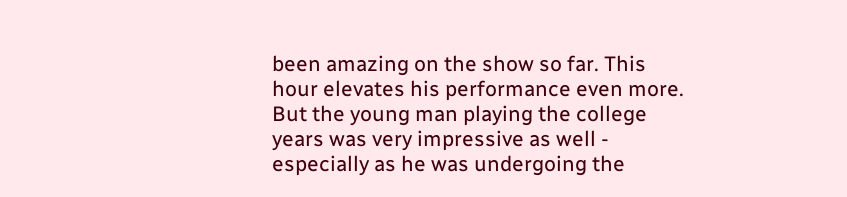been amazing on the show so far. This hour elevates his performance even more. But the young man playing the college years was very impressive as well - especially as he was undergoing the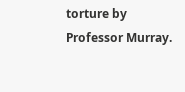torture by Professor Murray.